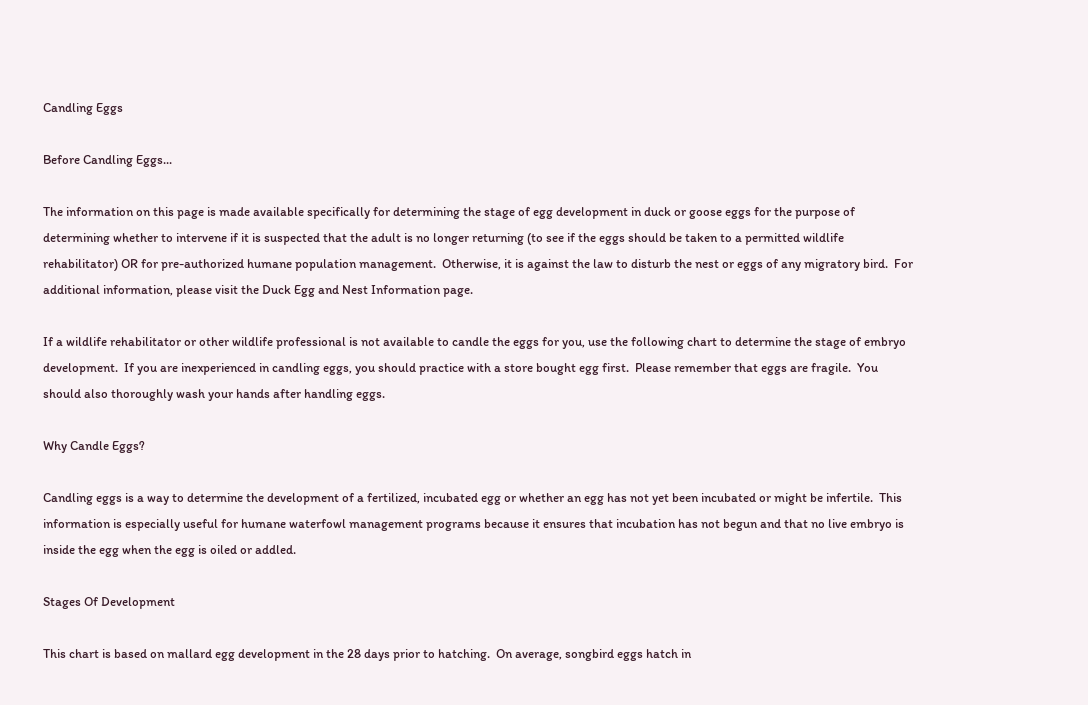Candling Eggs

Before Candling Eggs...

The information on this page is made available specifically for determining the stage of egg development in duck or goose eggs for the purpose of determining whether to intervene if it is suspected that the adult is no longer returning (to see if the eggs should be taken to a permitted wildlife rehabilitator) OR for pre-authorized humane population management.  Otherwise, it is against the law to disturb the nest or eggs of any migratory bird.  For additional information, please visit the Duck Egg and Nest Information page.

If a wildlife rehabilitator or other wildlife professional is not available to candle the eggs for you, use the following chart to determine the stage of embryo development.  If you are inexperienced in candling eggs, you should practice with a store bought egg first.  Please remember that eggs are fragile.  You should also thoroughly wash your hands after handling eggs.

Why Candle Eggs?

Candling eggs is a way to determine the development of a fertilized, incubated egg or whether an egg has not yet been incubated or might be infertile.  This information is especially useful for humane waterfowl management programs because it ensures that incubation has not begun and that no live embryo is inside the egg when the egg is oiled or addled.

Stages Of Development

This chart is based on mallard egg development in the 28 days prior to hatching.  On average, songbird eggs hatch in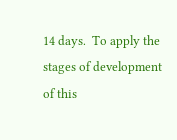14 days.  To apply the stages of development of this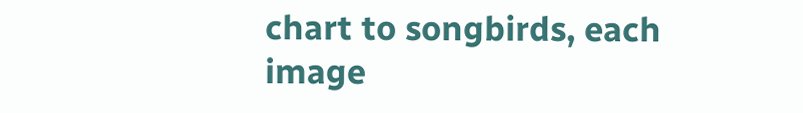chart to songbirds, each image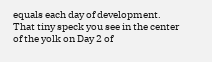equals each day of development.  That tiny speck you see in the center of the yolk on Day 2 of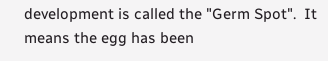development is called the "Germ Spot".  It means the egg has been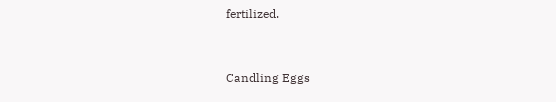fertilized.


Candling Eggs